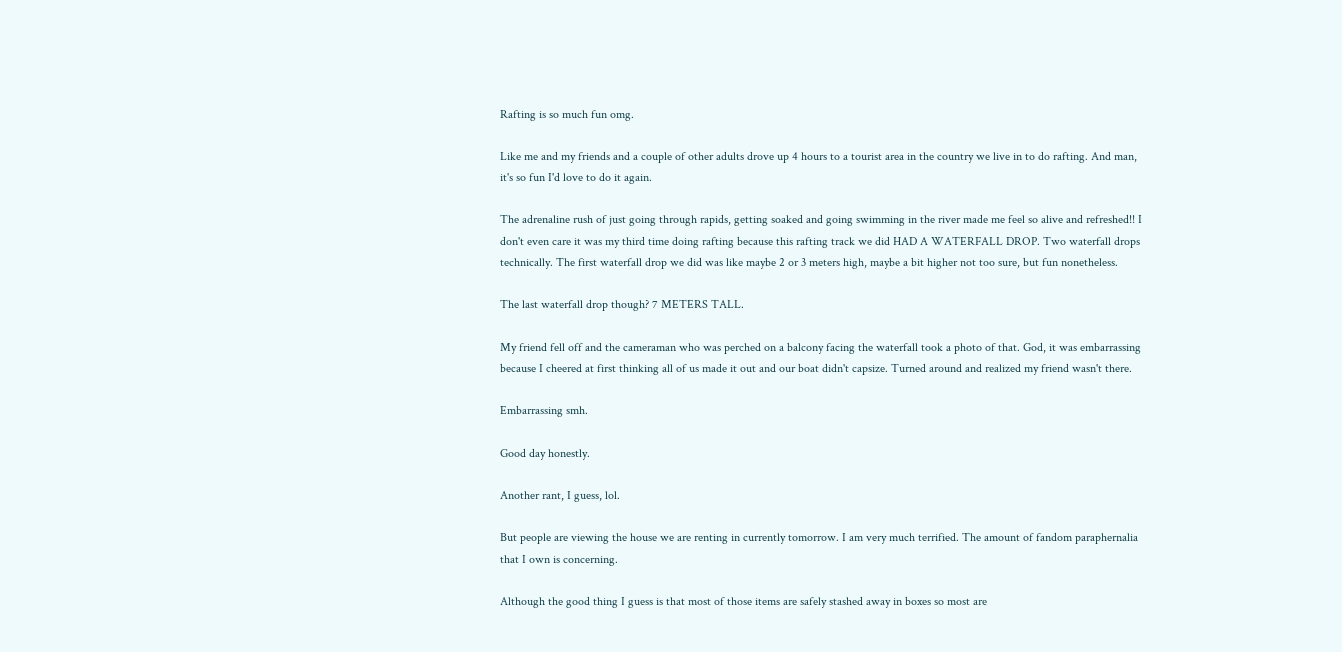Rafting is so much fun omg.

Like me and my friends and a couple of other adults drove up 4 hours to a tourist area in the country we live in to do rafting. And man, it's so fun I'd love to do it again.

The adrenaline rush of just going through rapids, getting soaked and going swimming in the river made me feel so alive and refreshed!! I don't even care it was my third time doing rafting because this rafting track we did HAD A WATERFALL DROP. Two waterfall drops technically. The first waterfall drop we did was like maybe 2 or 3 meters high, maybe a bit higher not too sure, but fun nonetheless.

The last waterfall drop though? 7 METERS TALL.

My friend fell off and the cameraman who was perched on a balcony facing the waterfall took a photo of that. God, it was embarrassing because I cheered at first thinking all of us made it out and our boat didn't capsize. Turned around and realized my friend wasn't there.

Embarrassing smh.

Good day honestly.

Another rant, I guess, lol.

But people are viewing the house we are renting in currently tomorrow. I am very much terrified. The amount of fandom paraphernalia that I own is concerning.

Although the good thing I guess is that most of those items are safely stashed away in boxes so most are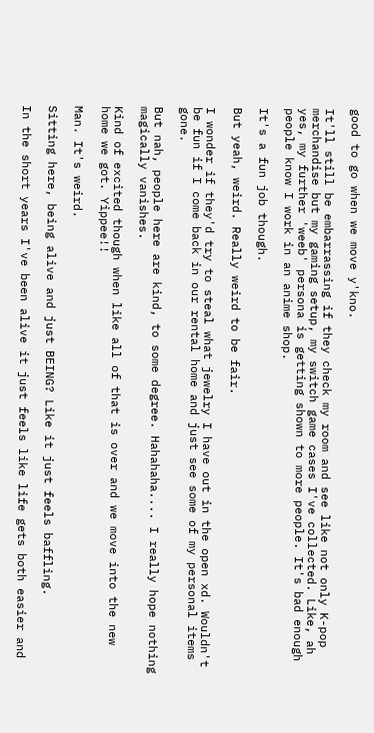good to go when we move y'kno.

It'll still be embarrassing if they check my room and see like not only K-pop merchandise but my gaming setup, my switch game cases I've collected. Like, ah yes, my further 'weeb' persona is getting shown to more people. It's bad enough people know I work in an anime shop.

It's a fun job though.

But yeah, weird. Really weird to be fair.

I wonder if they'd try to steal what jewelry I have out in the open xd. Wouldn't be fun if I come back in our rental home and just see some of my personal items gone.

But nah, people here are kind, to some degree. Hahahaha.... I really hope nothing magically vanishes.

Kind of excited though when like all of that is over and we move into the new home we got. Yippee!!

Man. It's weird.

Sitting here, being alive and just BEING? Like it just feels baffling.

In the short years I've been alive it just feels like life gets both easier and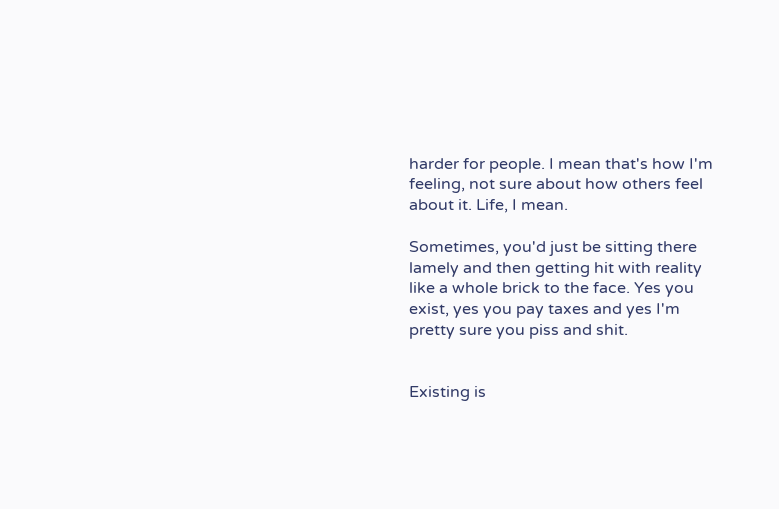harder for people. I mean that's how I'm feeling, not sure about how others feel about it. Life, I mean.

Sometimes, you'd just be sitting there lamely and then getting hit with reality like a whole brick to the face. Yes you exist, yes you pay taxes and yes I'm pretty sure you piss and shit.


Existing is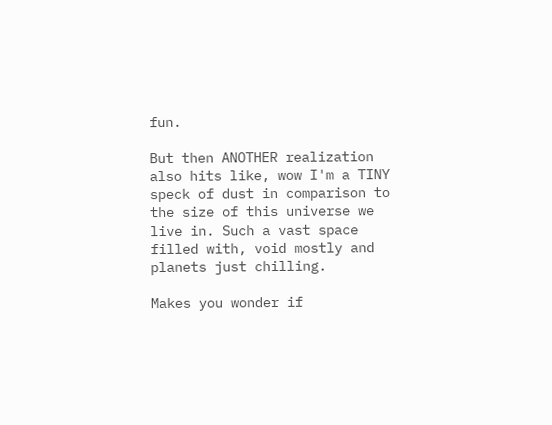fun.

But then ANOTHER realization also hits like, wow I'm a TINY speck of dust in comparison to the size of this universe we live in. Such a vast space filled with, void mostly and planets just chilling.

Makes you wonder if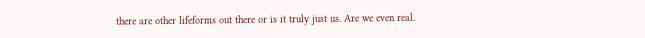there are other lifeforms out there or is it truly just us. Are we even real.